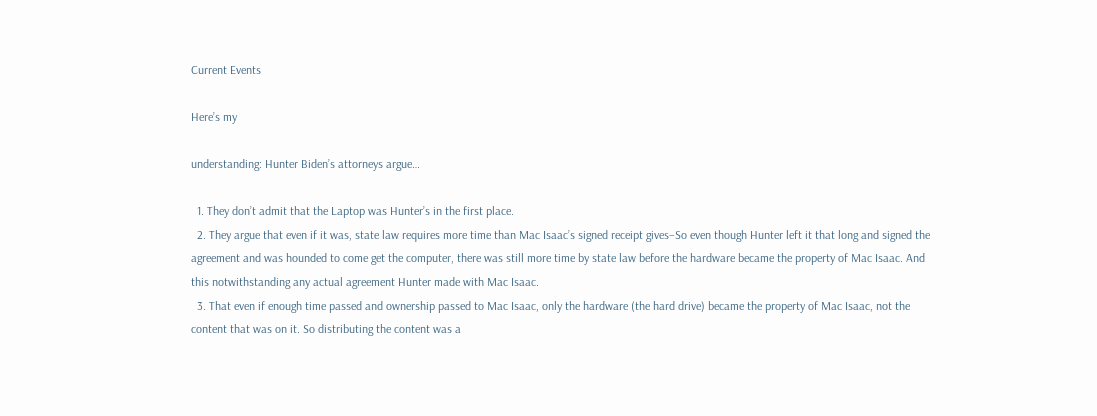Current Events

Here’s my

understanding: Hunter Biden’s attorneys argue…

  1. They don’t admit that the Laptop was Hunter’s in the first place.
  2. They argue that even if it was, state law requires more time than Mac Isaac’s signed receipt gives–So even though Hunter left it that long and signed the agreement and was hounded to come get the computer, there was still more time by state law before the hardware became the property of Mac Isaac. And this notwithstanding any actual agreement Hunter made with Mac Isaac.
  3. That even if enough time passed and ownership passed to Mac Isaac, only the hardware (the hard drive) became the property of Mac Isaac, not the content that was on it. So distributing the content was a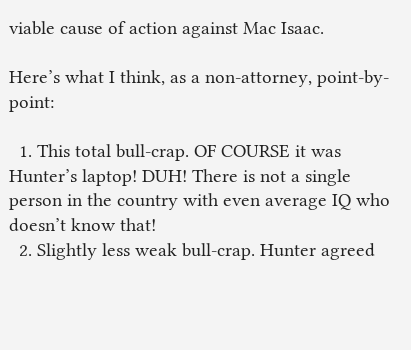viable cause of action against Mac Isaac.

Here’s what I think, as a non-attorney, point-by-point:

  1. This total bull-crap. OF COURSE it was Hunter’s laptop! DUH! There is not a single person in the country with even average IQ who doesn’t know that!
  2. Slightly less weak bull-crap. Hunter agreed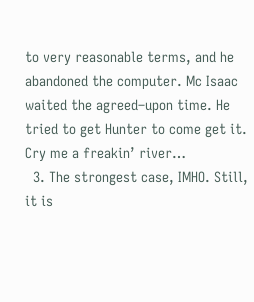to very reasonable terms, and he abandoned the computer. Mc Isaac waited the agreed–upon time. He tried to get Hunter to come get it. Cry me a freakin’ river…
  3. The strongest case, IMHO. Still, it is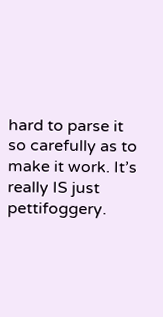hard to parse it so carefully as to make it work. It’s really IS just pettifoggery.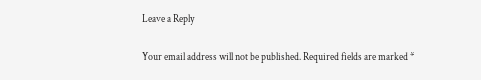Leave a Reply

Your email address will not be published. Required fields are marked *